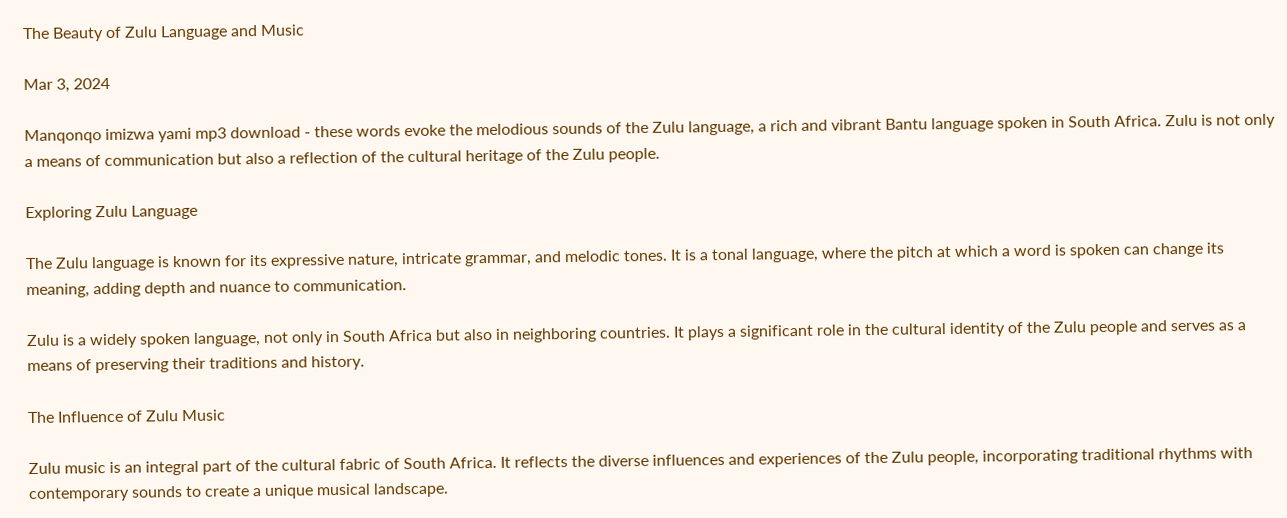The Beauty of Zulu Language and Music

Mar 3, 2024

Manqonqo imizwa yami mp3 download - these words evoke the melodious sounds of the Zulu language, a rich and vibrant Bantu language spoken in South Africa. Zulu is not only a means of communication but also a reflection of the cultural heritage of the Zulu people.

Exploring Zulu Language

The Zulu language is known for its expressive nature, intricate grammar, and melodic tones. It is a tonal language, where the pitch at which a word is spoken can change its meaning, adding depth and nuance to communication.

Zulu is a widely spoken language, not only in South Africa but also in neighboring countries. It plays a significant role in the cultural identity of the Zulu people and serves as a means of preserving their traditions and history.

The Influence of Zulu Music

Zulu music is an integral part of the cultural fabric of South Africa. It reflects the diverse influences and experiences of the Zulu people, incorporating traditional rhythms with contemporary sounds to create a unique musical landscape.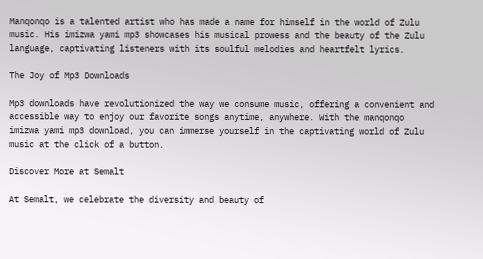Manqonqo is a talented artist who has made a name for himself in the world of Zulu music. His imizwa yami mp3 showcases his musical prowess and the beauty of the Zulu language, captivating listeners with its soulful melodies and heartfelt lyrics.

The Joy of Mp3 Downloads

Mp3 downloads have revolutionized the way we consume music, offering a convenient and accessible way to enjoy our favorite songs anytime, anywhere. With the manqonqo imizwa yami mp3 download, you can immerse yourself in the captivating world of Zulu music at the click of a button.

Discover More at Semalt

At Semalt, we celebrate the diversity and beauty of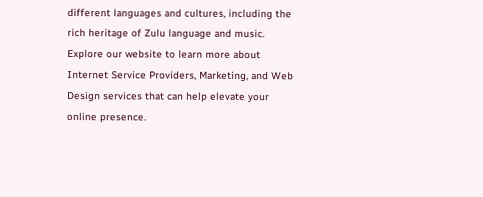different languages and cultures, including the rich heritage of Zulu language and music. Explore our website to learn more about Internet Service Providers, Marketing, and Web Design services that can help elevate your online presence.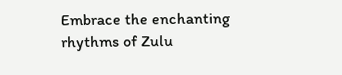Embrace the enchanting rhythms of Zulu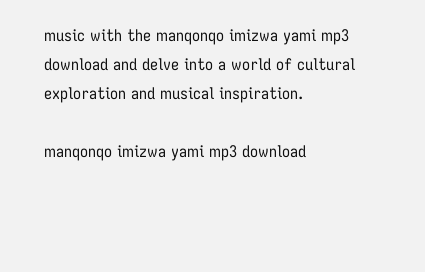music with the manqonqo imizwa yami mp3 download and delve into a world of cultural exploration and musical inspiration.

manqonqo imizwa yami mp3 download